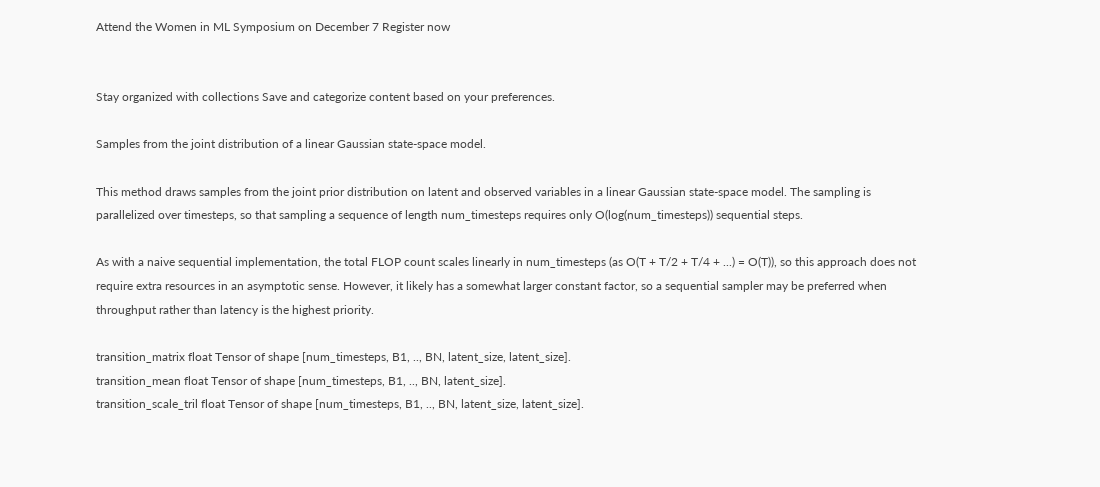Attend the Women in ML Symposium on December 7 Register now


Stay organized with collections Save and categorize content based on your preferences.

Samples from the joint distribution of a linear Gaussian state-space model.

This method draws samples from the joint prior distribution on latent and observed variables in a linear Gaussian state-space model. The sampling is parallelized over timesteps, so that sampling a sequence of length num_timesteps requires only O(log(num_timesteps)) sequential steps.

As with a naive sequential implementation, the total FLOP count scales linearly in num_timesteps (as O(T + T/2 + T/4 + ...) = O(T)), so this approach does not require extra resources in an asymptotic sense. However, it likely has a somewhat larger constant factor, so a sequential sampler may be preferred when throughput rather than latency is the highest priority.

transition_matrix float Tensor of shape [num_timesteps, B1, .., BN, latent_size, latent_size].
transition_mean float Tensor of shape [num_timesteps, B1, .., BN, latent_size].
transition_scale_tril float Tensor of shape [num_timesteps, B1, .., BN, latent_size, latent_size].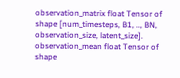observation_matrix float Tensor of shape [num_timesteps, B1, .., BN, observation_size, latent_size].
observation_mean float Tensor of shape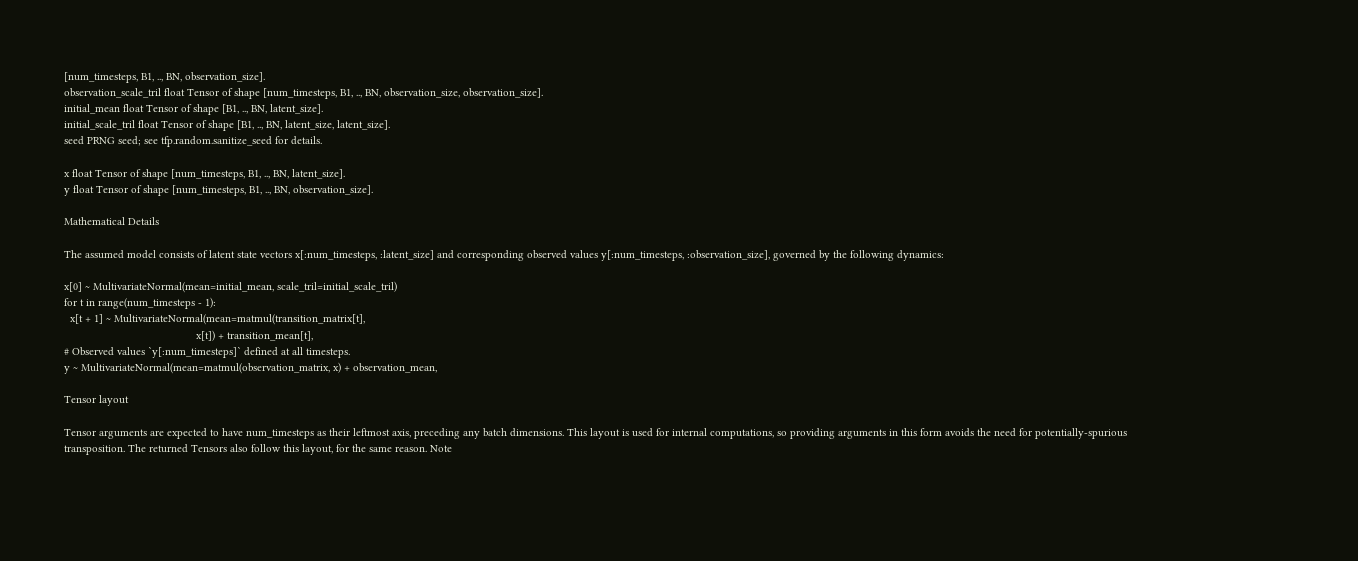[num_timesteps, B1, .., BN, observation_size].
observation_scale_tril float Tensor of shape [num_timesteps, B1, .., BN, observation_size, observation_size].
initial_mean float Tensor of shape [B1, .., BN, latent_size].
initial_scale_tril float Tensor of shape [B1, .., BN, latent_size, latent_size].
seed PRNG seed; see tfp.random.sanitize_seed for details.

x float Tensor of shape [num_timesteps, B1, .., BN, latent_size].
y float Tensor of shape [num_timesteps, B1, .., BN, observation_size].

Mathematical Details

The assumed model consists of latent state vectors x[:num_timesteps, :latent_size] and corresponding observed values y[:num_timesteps, :observation_size], governed by the following dynamics:

x[0] ~ MultivariateNormal(mean=initial_mean, scale_tril=initial_scale_tril)
for t in range(num_timesteps - 1):
  x[t + 1] ~ MultivariateNormal(mean=matmul(transition_matrix[t],
                                            x[t]) + transition_mean[t],
# Observed values `y[:num_timesteps]` defined at all timesteps.
y ~ MultivariateNormal(mean=matmul(observation_matrix, x) + observation_mean,

Tensor layout

Tensor arguments are expected to have num_timesteps as their leftmost axis, preceding any batch dimensions. This layout is used for internal computations, so providing arguments in this form avoids the need for potentially-spurious transposition. The returned Tensors also follow this layout, for the same reason. Note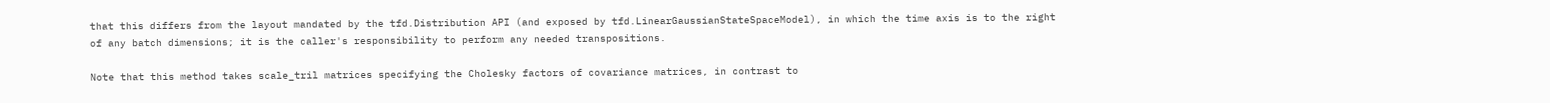that this differs from the layout mandated by the tfd.Distribution API (and exposed by tfd.LinearGaussianStateSpaceModel), in which the time axis is to the right of any batch dimensions; it is the caller's responsibility to perform any needed transpositions.

Note that this method takes scale_tril matrices specifying the Cholesky factors of covariance matrices, in contrast to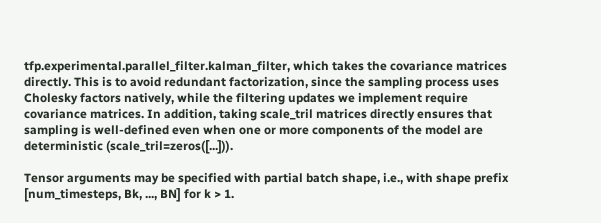tfp.experimental.parallel_filter.kalman_filter, which takes the covariance matrices directly. This is to avoid redundant factorization, since the sampling process uses Cholesky factors natively, while the filtering updates we implement require covariance matrices. In addition, taking scale_tril matrices directly ensures that sampling is well-defined even when one or more components of the model are deterministic (scale_tril=zeros([...])).

Tensor arguments may be specified with partial batch shape, i.e., with shape prefix [num_timesteps, Bk, ..., BN] for k > 1.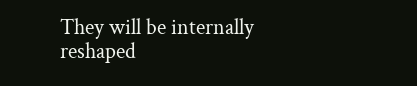They will be internally reshaped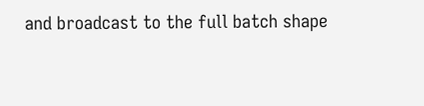and broadcast to the full batch shape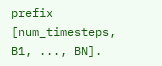prefix [num_timesteps, B1, ..., BN].